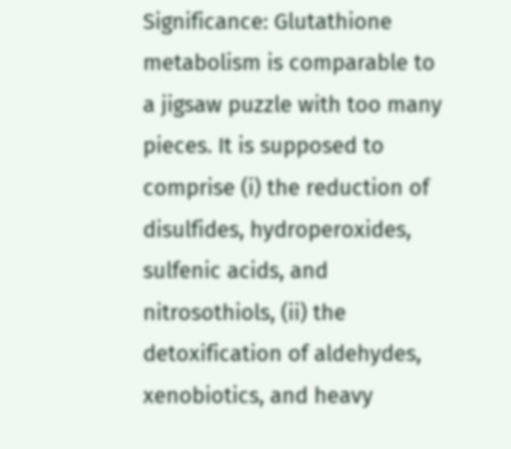Significance: Glutathione metabolism is comparable to a jigsaw puzzle with too many pieces. It is supposed to comprise (i) the reduction of disulfides, hydroperoxides, sulfenic acids, and nitrosothiols, (ii) the detoxification of aldehydes, xenobiotics, and heavy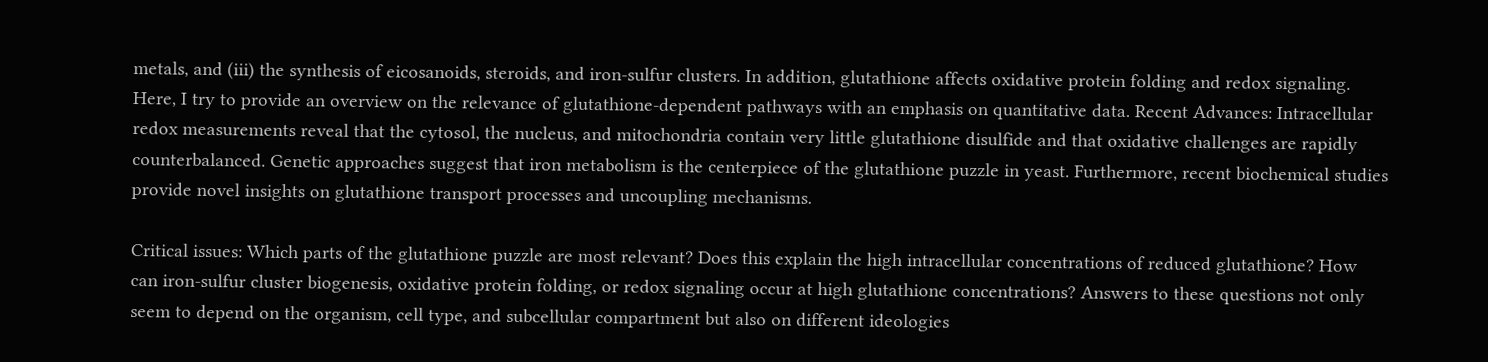metals, and (iii) the synthesis of eicosanoids, steroids, and iron-sulfur clusters. In addition, glutathione affects oxidative protein folding and redox signaling. Here, I try to provide an overview on the relevance of glutathione-dependent pathways with an emphasis on quantitative data. Recent Advances: Intracellular redox measurements reveal that the cytosol, the nucleus, and mitochondria contain very little glutathione disulfide and that oxidative challenges are rapidly counterbalanced. Genetic approaches suggest that iron metabolism is the centerpiece of the glutathione puzzle in yeast. Furthermore, recent biochemical studies provide novel insights on glutathione transport processes and uncoupling mechanisms.

Critical issues: Which parts of the glutathione puzzle are most relevant? Does this explain the high intracellular concentrations of reduced glutathione? How can iron-sulfur cluster biogenesis, oxidative protein folding, or redox signaling occur at high glutathione concentrations? Answers to these questions not only seem to depend on the organism, cell type, and subcellular compartment but also on different ideologies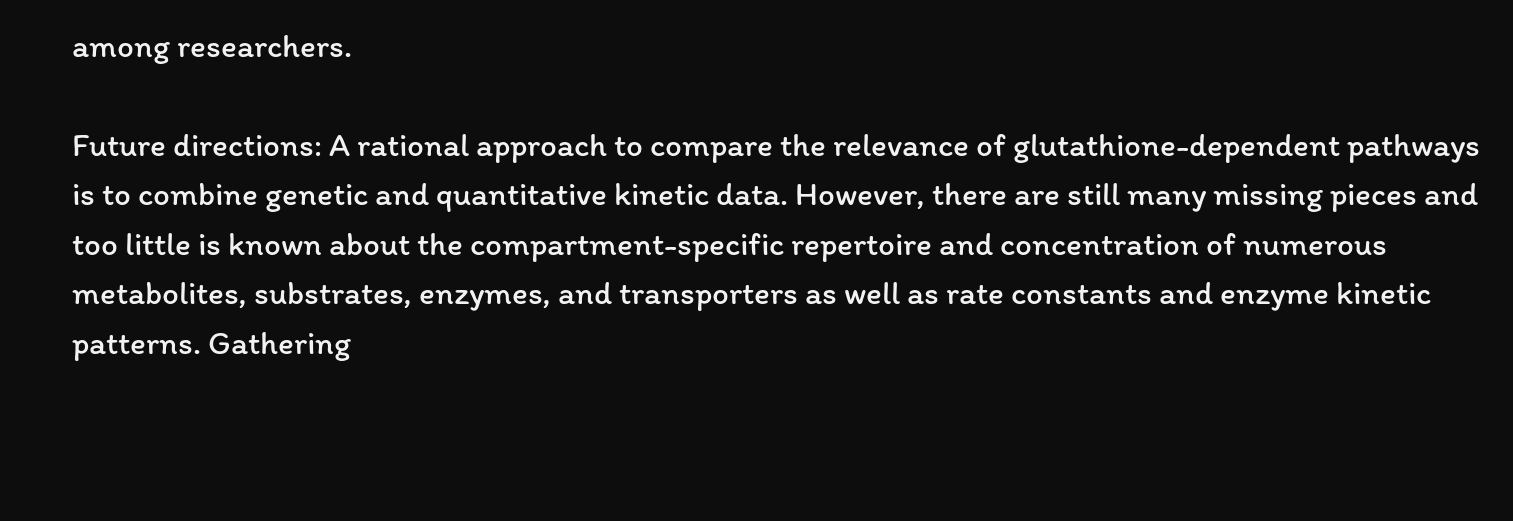among researchers.

Future directions: A rational approach to compare the relevance of glutathione-dependent pathways is to combine genetic and quantitative kinetic data. However, there are still many missing pieces and too little is known about the compartment-specific repertoire and concentration of numerous metabolites, substrates, enzymes, and transporters as well as rate constants and enzyme kinetic patterns. Gathering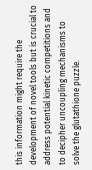this information might require the development of novel tools but is crucial to address potential kinetic competitions and to decipher uncoupling mechanisms to solve the glutathione puzzle.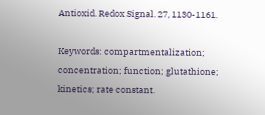Antioxid. Redox Signal. 27, 1130-1161.

Keywords: compartmentalization; concentration; function; glutathione; kinetics; rate constant.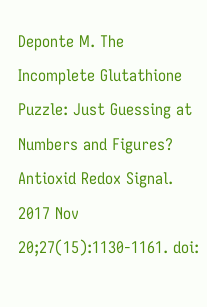Deponte M. The Incomplete Glutathione Puzzle: Just Guessing at Numbers and Figures? Antioxid Redox Signal. 2017 Nov 20;27(15):1130-1161. doi: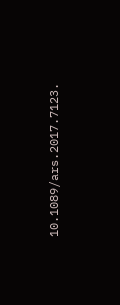10.1089/ars.2017.7123.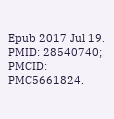Epub 2017 Jul 19. PMID: 28540740; PMCID: PMC5661824.